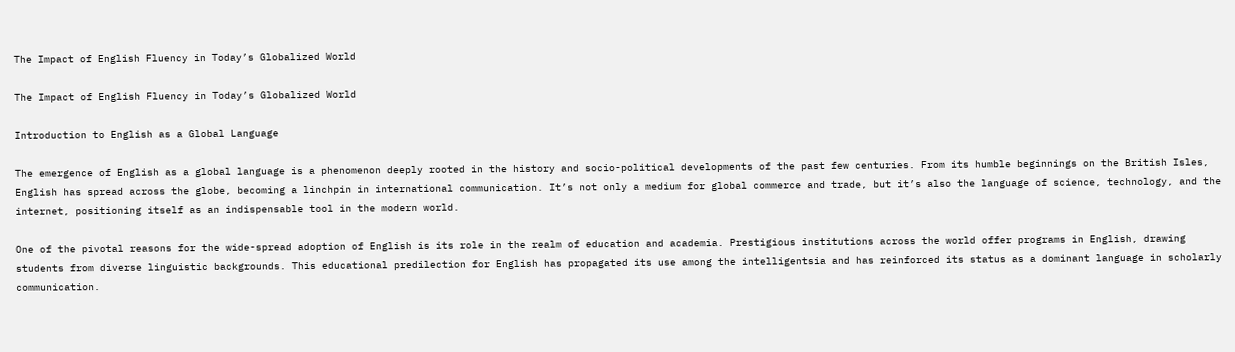The Impact of English Fluency in Today’s Globalized World

The Impact of English Fluency in Today’s Globalized World

Introduction to English as a Global Language

The emergence of English as a global language is a phenomenon deeply rooted in the history and socio-political developments of the past few centuries. From its humble beginnings on the British Isles, English has spread across the globe, becoming a linchpin in international communication. It’s not only a medium for global commerce and trade, but it’s also the language of science, technology, and the internet, positioning itself as an indispensable tool in the modern world.

One of the pivotal reasons for the wide-spread adoption of English is its role in the realm of education and academia. Prestigious institutions across the world offer programs in English, drawing students from diverse linguistic backgrounds. This educational predilection for English has propagated its use among the intelligentsia and has reinforced its status as a dominant language in scholarly communication.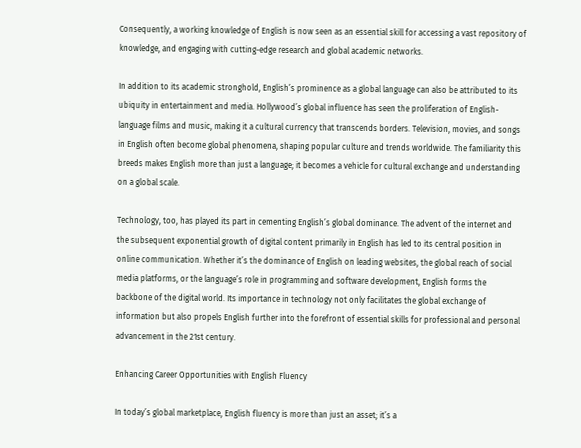Consequently, a working knowledge of English is now seen as an essential skill for accessing a vast repository of knowledge, and engaging with cutting-edge research and global academic networks.

In addition to its academic stronghold, English’s prominence as a global language can also be attributed to its ubiquity in entertainment and media. Hollywood’s global influence has seen the proliferation of English-language films and music, making it a cultural currency that transcends borders. Television, movies, and songs in English often become global phenomena, shaping popular culture and trends worldwide. The familiarity this breeds makes English more than just a language; it becomes a vehicle for cultural exchange and understanding on a global scale.

Technology, too, has played its part in cementing English’s global dominance. The advent of the internet and the subsequent exponential growth of digital content primarily in English has led to its central position in online communication. Whether it’s the dominance of English on leading websites, the global reach of social media platforms, or the language’s role in programming and software development, English forms the backbone of the digital world. Its importance in technology not only facilitates the global exchange of information but also propels English further into the forefront of essential skills for professional and personal advancement in the 21st century.

Enhancing Career Opportunities with English Fluency

In today’s global marketplace, English fluency is more than just an asset; it’s a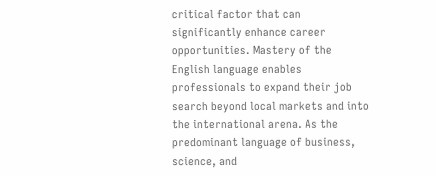critical factor that can significantly enhance career opportunities. Mastery of the English language enables professionals to expand their job search beyond local markets and into the international arena. As the predominant language of business, science, and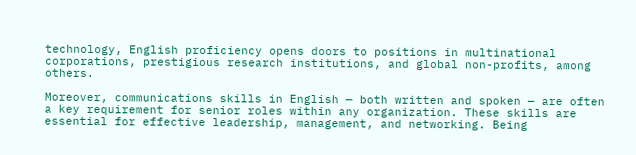technology, English proficiency opens doors to positions in multinational corporations, prestigious research institutions, and global non-profits, among others.

Moreover, communications skills in English — both written and spoken — are often a key requirement for senior roles within any organization. These skills are essential for effective leadership, management, and networking. Being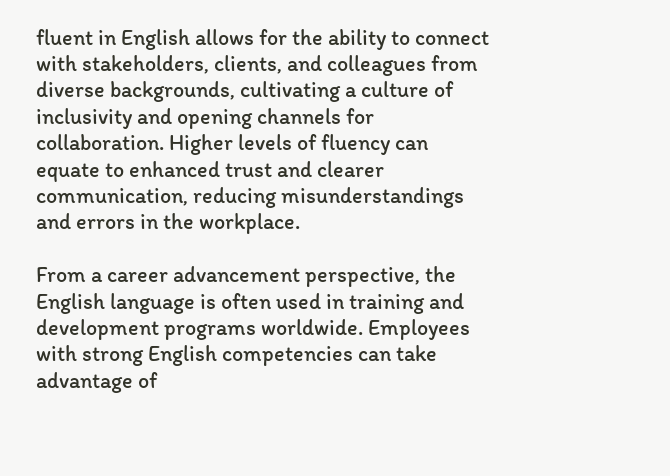fluent in English allows for the ability to connect with stakeholders, clients, and colleagues from diverse backgrounds, cultivating a culture of inclusivity and opening channels for collaboration. Higher levels of fluency can equate to enhanced trust and clearer communication, reducing misunderstandings and errors in the workplace.

From a career advancement perspective, the English language is often used in training and development programs worldwide. Employees with strong English competencies can take advantage of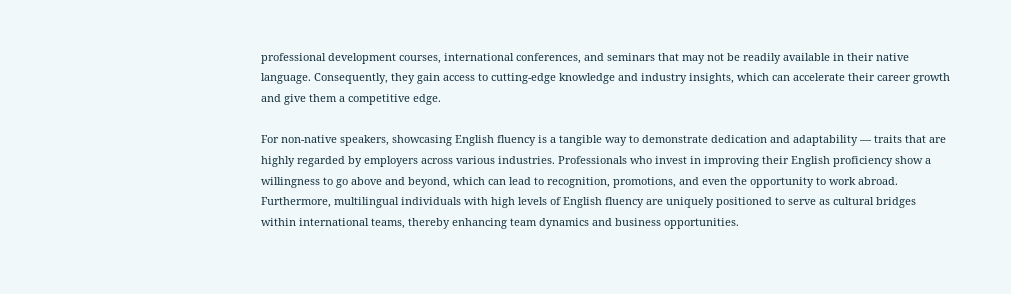professional development courses, international conferences, and seminars that may not be readily available in their native language. Consequently, they gain access to cutting-edge knowledge and industry insights, which can accelerate their career growth and give them a competitive edge.

For non-native speakers, showcasing English fluency is a tangible way to demonstrate dedication and adaptability — traits that are highly regarded by employers across various industries. Professionals who invest in improving their English proficiency show a willingness to go above and beyond, which can lead to recognition, promotions, and even the opportunity to work abroad. Furthermore, multilingual individuals with high levels of English fluency are uniquely positioned to serve as cultural bridges within international teams, thereby enhancing team dynamics and business opportunities.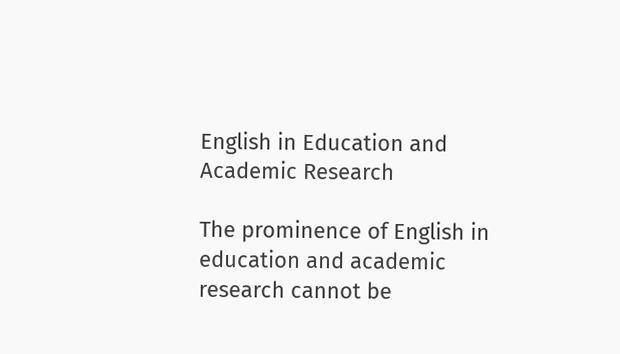English in Education and Academic Research

The prominence of English in education and academic research cannot be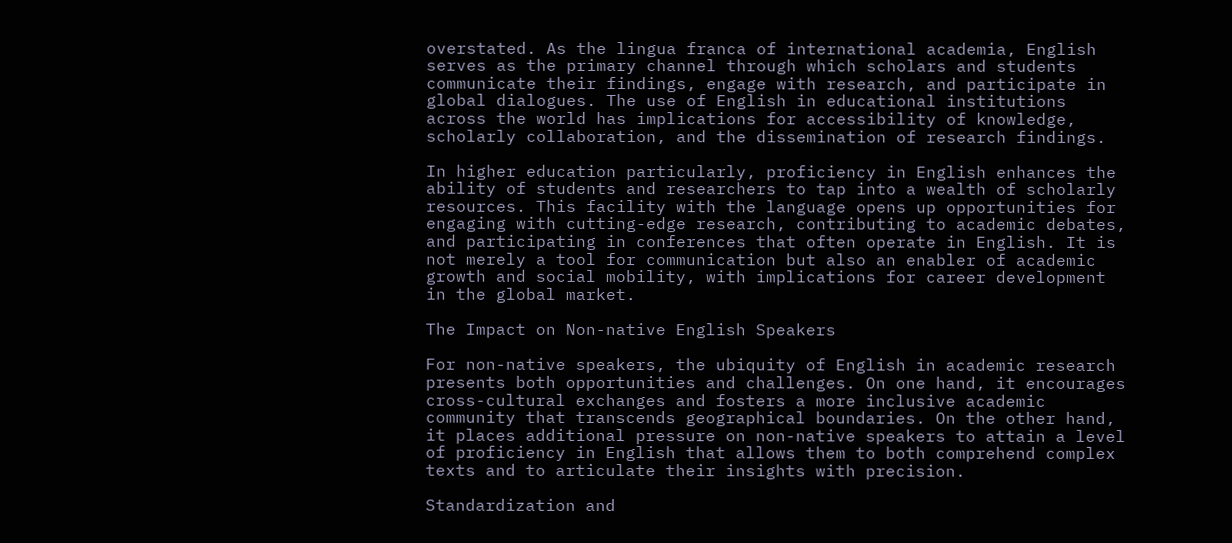overstated. As the lingua franca of international academia, English serves as the primary channel through which scholars and students communicate their findings, engage with research, and participate in global dialogues. The use of English in educational institutions across the world has implications for accessibility of knowledge, scholarly collaboration, and the dissemination of research findings.

In higher education particularly, proficiency in English enhances the ability of students and researchers to tap into a wealth of scholarly resources. This facility with the language opens up opportunities for engaging with cutting-edge research, contributing to academic debates, and participating in conferences that often operate in English. It is not merely a tool for communication but also an enabler of academic growth and social mobility, with implications for career development in the global market.

The Impact on Non-native English Speakers

For non-native speakers, the ubiquity of English in academic research presents both opportunities and challenges. On one hand, it encourages cross-cultural exchanges and fosters a more inclusive academic community that transcends geographical boundaries. On the other hand, it places additional pressure on non-native speakers to attain a level of proficiency in English that allows them to both comprehend complex texts and to articulate their insights with precision.

Standardization and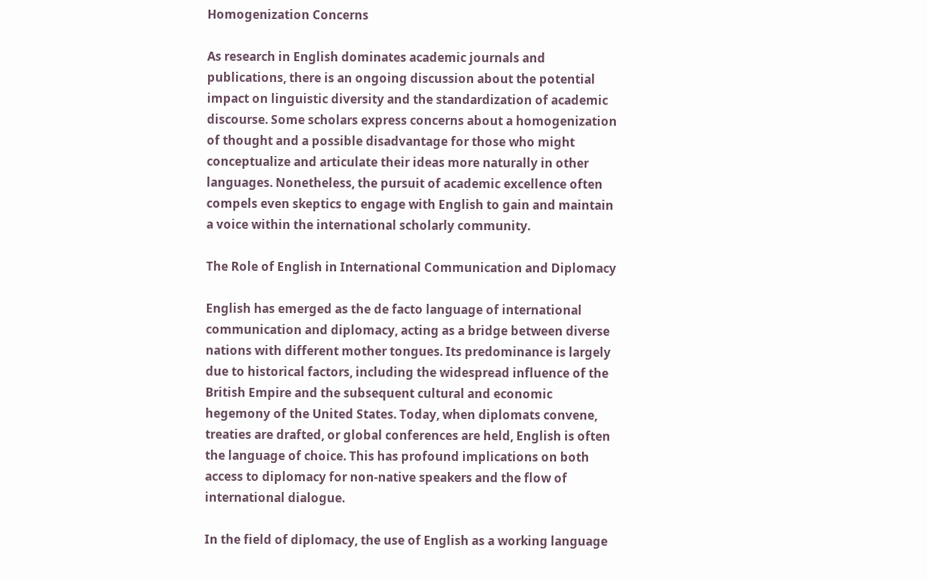Homogenization Concerns

As research in English dominates academic journals and publications, there is an ongoing discussion about the potential impact on linguistic diversity and the standardization of academic discourse. Some scholars express concerns about a homogenization of thought and a possible disadvantage for those who might conceptualize and articulate their ideas more naturally in other languages. Nonetheless, the pursuit of academic excellence often compels even skeptics to engage with English to gain and maintain a voice within the international scholarly community.

The Role of English in International Communication and Diplomacy

English has emerged as the de facto language of international communication and diplomacy, acting as a bridge between diverse nations with different mother tongues. Its predominance is largely due to historical factors, including the widespread influence of the British Empire and the subsequent cultural and economic hegemony of the United States. Today, when diplomats convene, treaties are drafted, or global conferences are held, English is often the language of choice. This has profound implications on both access to diplomacy for non-native speakers and the flow of international dialogue.

In the field of diplomacy, the use of English as a working language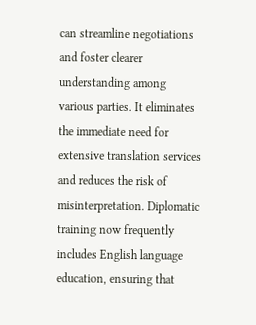can streamline negotiations and foster clearer understanding among various parties. It eliminates the immediate need for extensive translation services and reduces the risk of misinterpretation. Diplomatic training now frequently includes English language education, ensuring that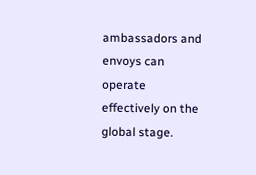ambassadors and envoys can operate effectively on the global stage.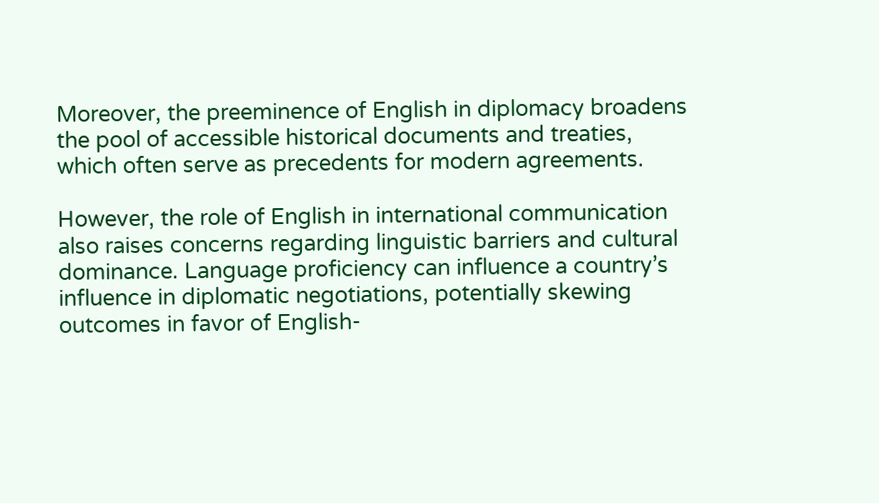Moreover, the preeminence of English in diplomacy broadens the pool of accessible historical documents and treaties, which often serve as precedents for modern agreements.

However, the role of English in international communication also raises concerns regarding linguistic barriers and cultural dominance. Language proficiency can influence a country’s influence in diplomatic negotiations, potentially skewing outcomes in favor of English-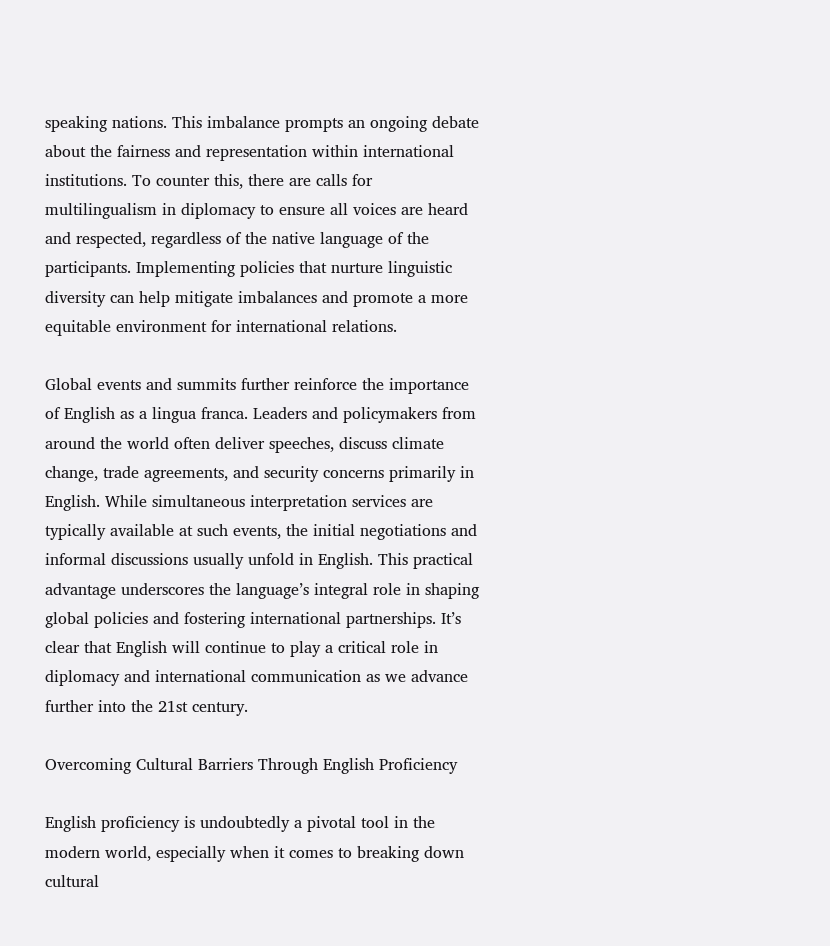speaking nations. This imbalance prompts an ongoing debate about the fairness and representation within international institutions. To counter this, there are calls for multilingualism in diplomacy to ensure all voices are heard and respected, regardless of the native language of the participants. Implementing policies that nurture linguistic diversity can help mitigate imbalances and promote a more equitable environment for international relations.

Global events and summits further reinforce the importance of English as a lingua franca. Leaders and policymakers from around the world often deliver speeches, discuss climate change, trade agreements, and security concerns primarily in English. While simultaneous interpretation services are typically available at such events, the initial negotiations and informal discussions usually unfold in English. This practical advantage underscores the language’s integral role in shaping global policies and fostering international partnerships. It’s clear that English will continue to play a critical role in diplomacy and international communication as we advance further into the 21st century.

Overcoming Cultural Barriers Through English Proficiency

English proficiency is undoubtedly a pivotal tool in the modern world, especially when it comes to breaking down cultural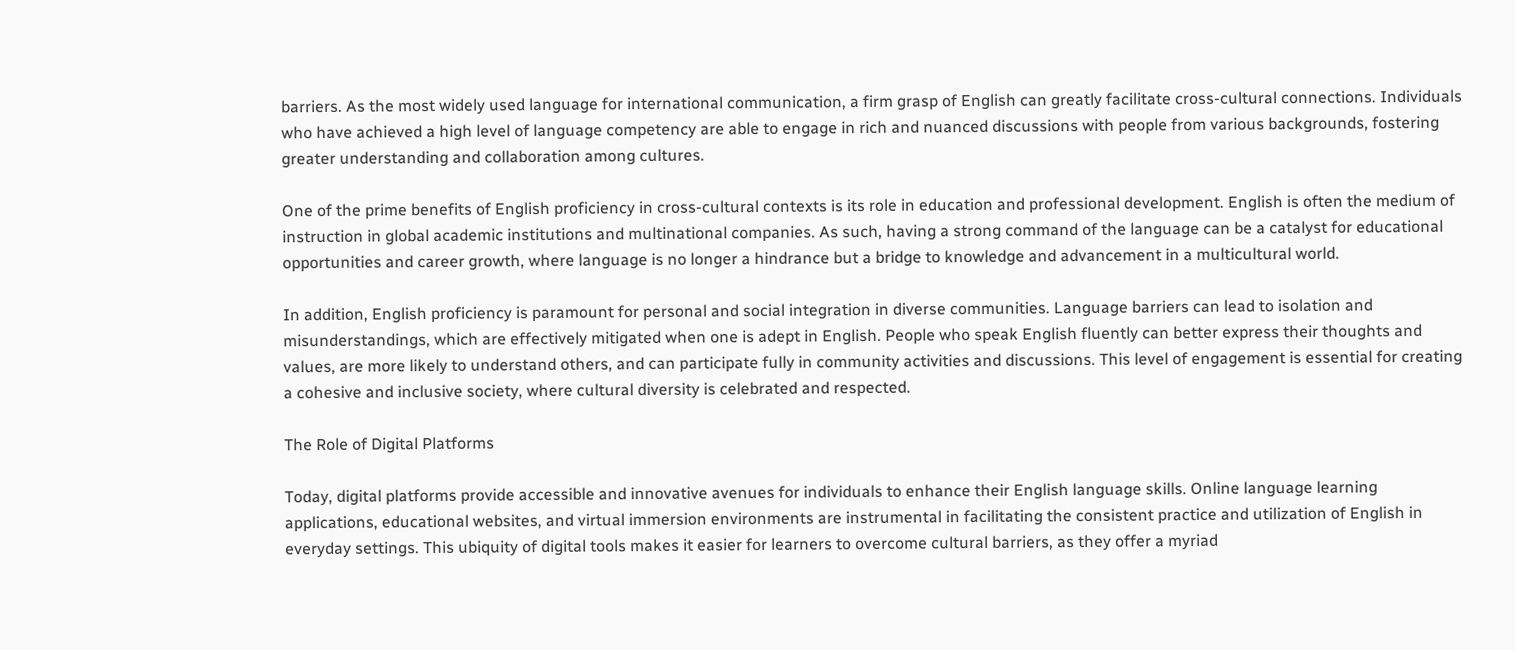barriers. As the most widely used language for international communication, a firm grasp of English can greatly facilitate cross-cultural connections. Individuals who have achieved a high level of language competency are able to engage in rich and nuanced discussions with people from various backgrounds, fostering greater understanding and collaboration among cultures.

One of the prime benefits of English proficiency in cross-cultural contexts is its role in education and professional development. English is often the medium of instruction in global academic institutions and multinational companies. As such, having a strong command of the language can be a catalyst for educational opportunities and career growth, where language is no longer a hindrance but a bridge to knowledge and advancement in a multicultural world.

In addition, English proficiency is paramount for personal and social integration in diverse communities. Language barriers can lead to isolation and misunderstandings, which are effectively mitigated when one is adept in English. People who speak English fluently can better express their thoughts and values, are more likely to understand others, and can participate fully in community activities and discussions. This level of engagement is essential for creating a cohesive and inclusive society, where cultural diversity is celebrated and respected.

The Role of Digital Platforms

Today, digital platforms provide accessible and innovative avenues for individuals to enhance their English language skills. Online language learning applications, educational websites, and virtual immersion environments are instrumental in facilitating the consistent practice and utilization of English in everyday settings. This ubiquity of digital tools makes it easier for learners to overcome cultural barriers, as they offer a myriad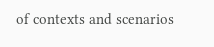of contexts and scenarios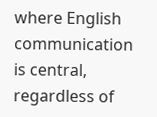where English communication is central, regardless of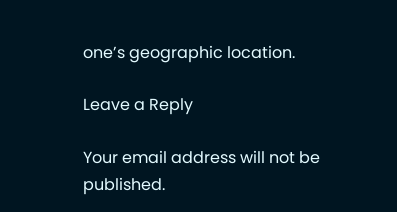one’s geographic location.

Leave a Reply

Your email address will not be published.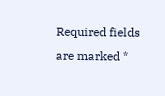Required fields are marked *